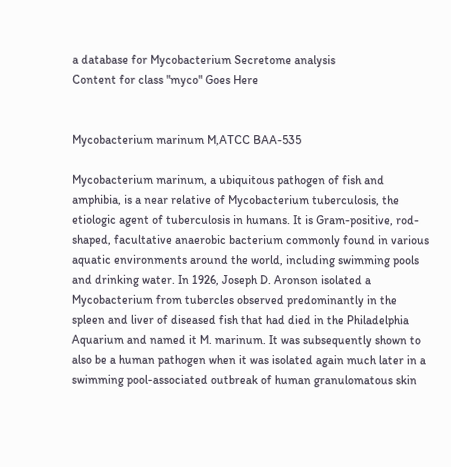a database for Mycobacterium Secretome analysis
Content for class "myco" Goes Here


Mycobacterium marinum M,ATCC BAA-535

Mycobacterium marinum, a ubiquitous pathogen of fish and amphibia, is a near relative of Mycobacterium tuberculosis, the etiologic agent of tuberculosis in humans. It is Gram-positive, rod-shaped, facultative anaerobic bacterium commonly found in various aquatic environments around the world, including swimming pools and drinking water. In 1926, Joseph D. Aronson isolated a Mycobacterium from tubercles observed predominantly in the spleen and liver of diseased fish that had died in the Philadelphia Aquarium and named it M. marinum. It was subsequently shown to also be a human pathogen when it was isolated again much later in a swimming pool-associated outbreak of human granulomatous skin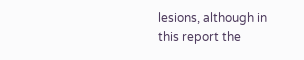lesions, although in this report the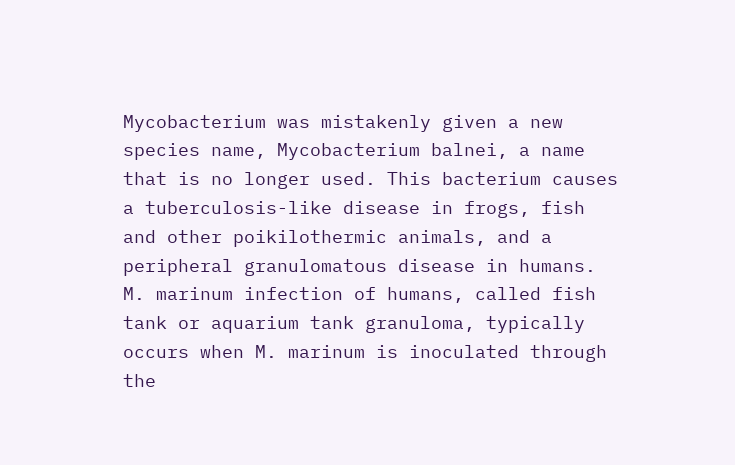Mycobacterium was mistakenly given a new species name, Mycobacterium balnei, a name that is no longer used. This bacterium causes a tuberculosis-like disease in frogs, fish and other poikilothermic animals, and a peripheral granulomatous disease in humans. M. marinum infection of humans, called fish tank or aquarium tank granuloma, typically occurs when M. marinum is inoculated through the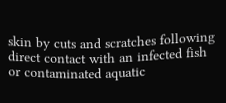skin by cuts and scratches following direct contact with an infected fish or contaminated aquatic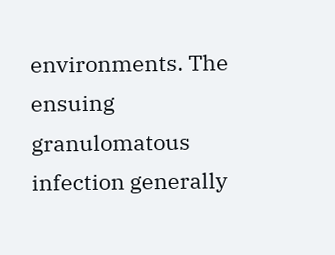environments. The ensuing granulomatous infection generally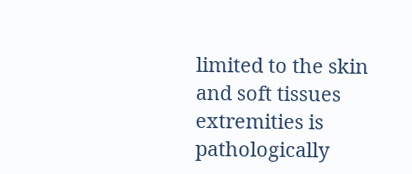limited to the skin and soft tissues extremities is pathologically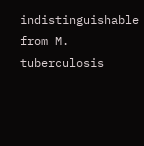indistinguishable from M. tuberculosis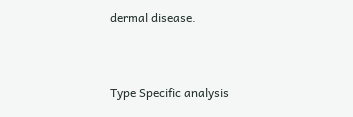dermal disease.



Type Specific analysis